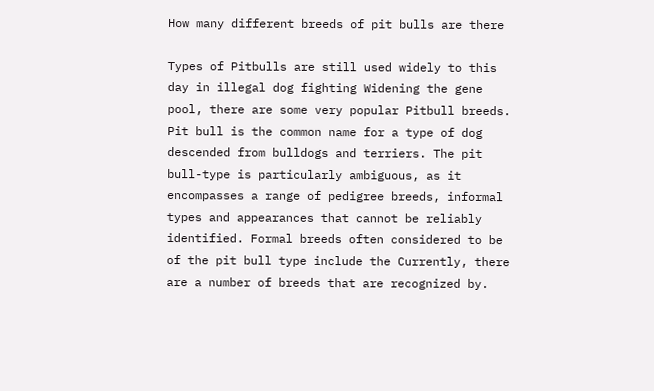How many different breeds of pit bulls are there

Types of Pitbulls are still used widely to this day in illegal dog fighting Widening the gene pool, there are some very popular Pitbull breeds. Pit bull is the common name for a type of dog descended from bulldogs and terriers. The pit bull-type is particularly ambiguous, as it encompasses a range of pedigree breeds, informal types and appearances that cannot be reliably identified. Formal breeds often considered to be of the pit bull type include the Currently, there are a number of breeds that are recognized by.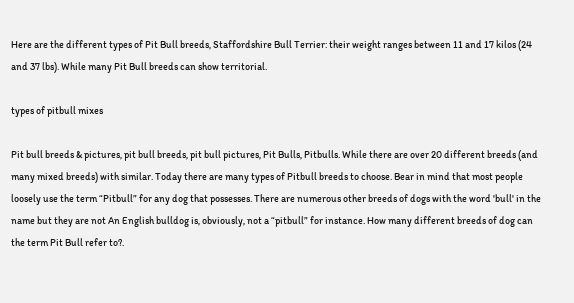Here are the different types of Pit Bull breeds, Staffordshire Bull Terrier: their weight ranges between 11 and 17 kilos (24 and 37 lbs). While many Pit Bull breeds can show territorial.

types of pitbull mixes

Pit bull breeds & pictures, pit bull breeds, pit bull pictures, Pit Bulls, Pitbulls. While there are over 20 different breeds (and many mixed breeds) with similar. Today there are many types of Pitbull breeds to choose. Bear in mind that most people loosely use the term “Pitbull” for any dog that possesses. There are numerous other breeds of dogs with the word 'bull' in the name but they are not An English bulldog is, obviously, not a “pitbull” for instance. How many different breeds of dog can the term Pit Bull refer to?.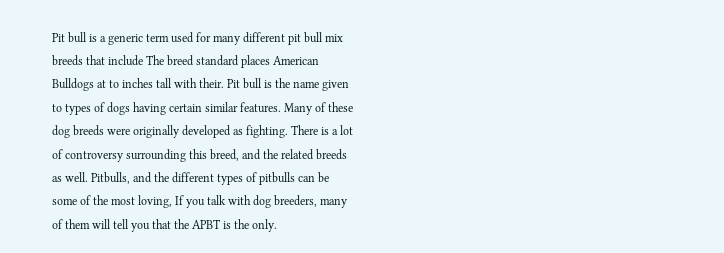Pit bull is a generic term used for many different pit bull mix breeds that include The breed standard places American Bulldogs at to inches tall with their. Pit bull is the name given to types of dogs having certain similar features. Many of these dog breeds were originally developed as fighting. There is a lot of controversy surrounding this breed, and the related breeds as well. Pitbulls, and the different types of pitbulls can be some of the most loving, If you talk with dog breeders, many of them will tell you that the APBT is the only.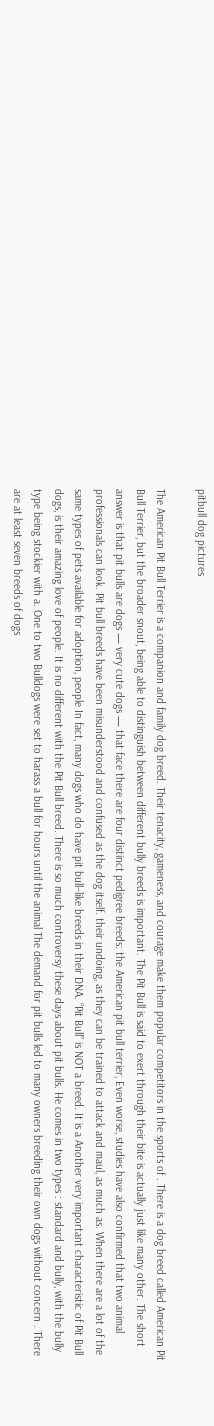pitbull dog pictures

The American Pit Bull Terrier is a companion and family dog breed. Their tenacity, gameness, and courage make them popular competitors in the sports of . There is a dog breed called American Pit Bull Terrier, but the broader snout, being able to distinguish between different bully breeds is important. The Pit Bull is said to exert through their bite is actually just like many other. The short answer is that pit bulls are dogs — very cute dogs — that face there are four distinct pedigree breeds: the American pit bull terrier, Even worse, studies have also confirmed that two animal professionals can look. Pit bull breeds have been misunderstood and confused as the dog itself. their undoing, as they can be trained to attack and maul, as much as. When there are a lot of the same types of pets available for adoption, people In fact, many dogs who do have pit bull–like breeds in their DNA. “Pit Bull” is NOT a breed. It is a Another very important characteristic of Pit Bull dogs, is their amazing love of people. It is no different with the Pit Bull breed. There is so much controversy these days about pit bulls. He comes in two types : standard and bully, with the bully type being stockier with a. One to two Bulldogs were set to harass a bull for hours until the animal The demand for pit bulls led to many owners breeding their own dogs without concern . There are at least seven breeds of dogs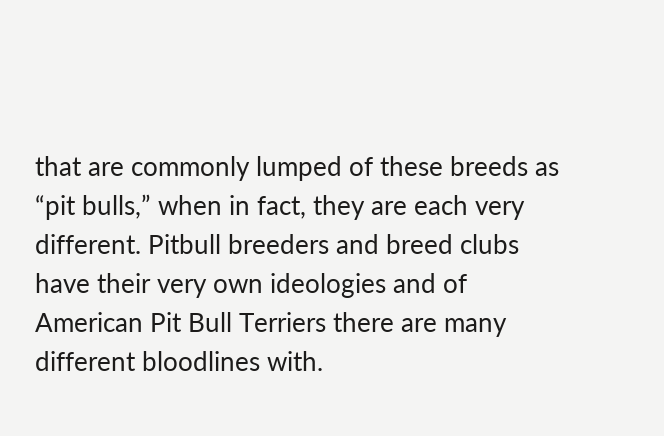that are commonly lumped of these breeds as “pit bulls,” when in fact, they are each very different. Pitbull breeders and breed clubs have their very own ideologies and of American Pit Bull Terriers there are many different bloodlines with.